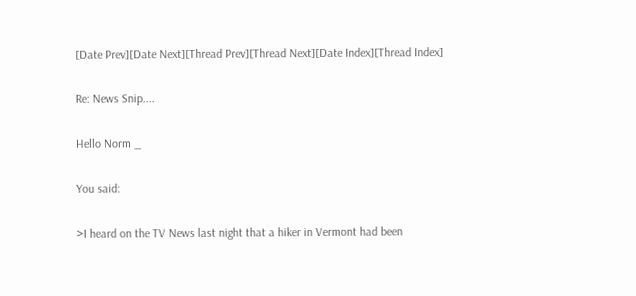[Date Prev][Date Next][Thread Prev][Thread Next][Date Index][Thread Index]

Re: News Snip....

Hello Norm _

You said:

>I heard on the TV News last night that a hiker in Vermont had been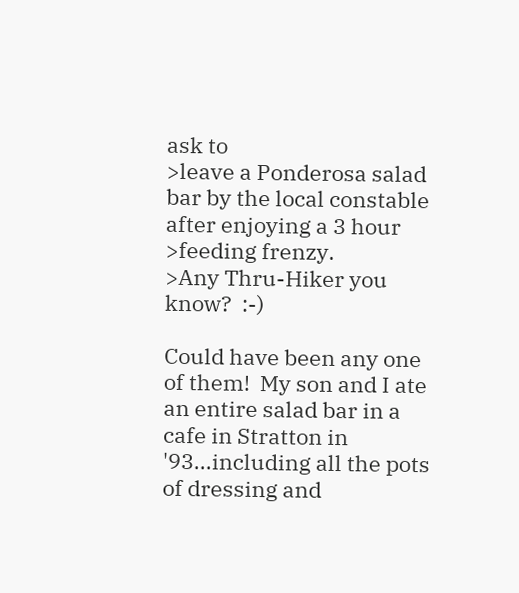ask to
>leave a Ponderosa salad bar by the local constable after enjoying a 3 hour
>feeding frenzy.
>Any Thru-Hiker you know?  :-)

Could have been any one of them!  My son and I ate an entire salad bar in a
cafe in Stratton in '93...including all the pots of dressing and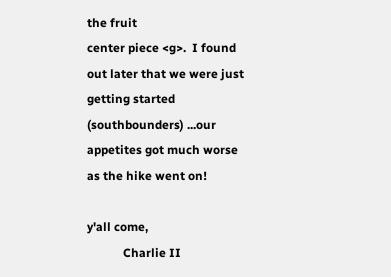the fruit
center piece <g>.  I found out later that we were just getting started
(southbounders) ...our appetites got much worse as the hike went on!

y'all come,
            Charlie II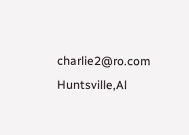charlie2@ro.com    Huntsville,Al